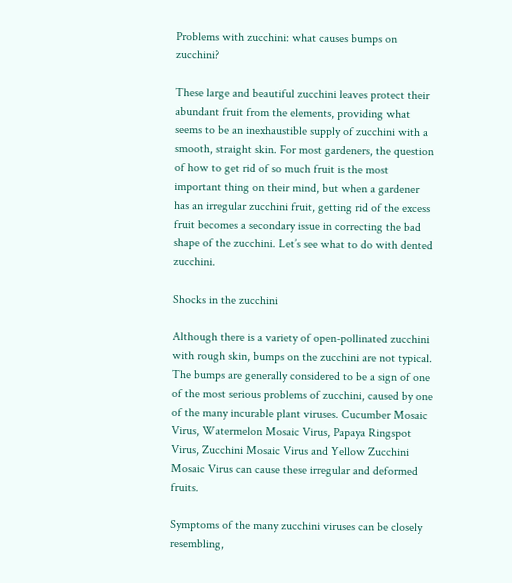Problems with zucchini: what causes bumps on zucchini?

These large and beautiful zucchini leaves protect their abundant fruit from the elements, providing what seems to be an inexhaustible supply of zucchini with a smooth, straight skin. For most gardeners, the question of how to get rid of so much fruit is the most important thing on their mind, but when a gardener has an irregular zucchini fruit, getting rid of the excess fruit becomes a secondary issue in correcting the bad shape of the zucchini. Let’s see what to do with dented zucchini.

Shocks in the zucchini

Although there is a variety of open-pollinated zucchini with rough skin, bumps on the zucchini are not typical. The bumps are generally considered to be a sign of one of the most serious problems of zucchini, caused by one of the many incurable plant viruses. Cucumber Mosaic Virus, Watermelon Mosaic Virus, Papaya Ringspot Virus, Zucchini Mosaic Virus and Yellow Zucchini Mosaic Virus can cause these irregular and deformed fruits.

Symptoms of the many zucchini viruses can be closely resembling,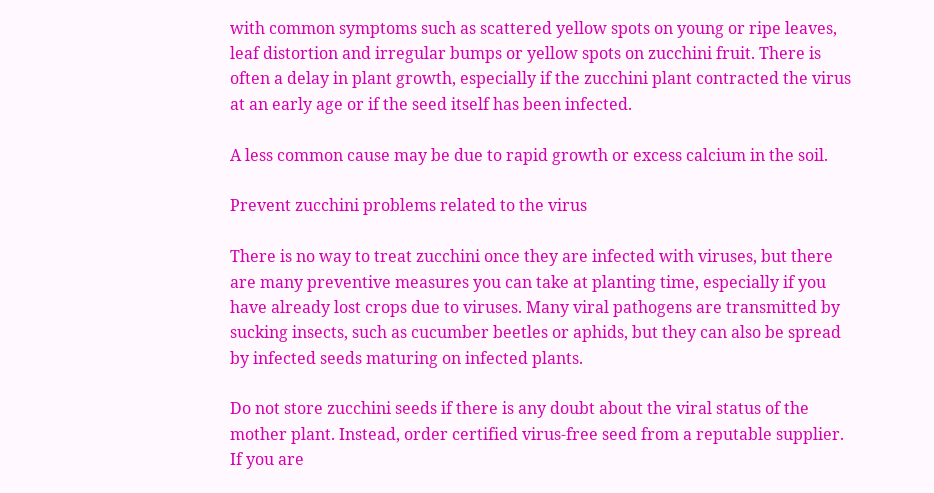with common symptoms such as scattered yellow spots on young or ripe leaves, leaf distortion and irregular bumps or yellow spots on zucchini fruit. There is often a delay in plant growth, especially if the zucchini plant contracted the virus at an early age or if the seed itself has been infected.

A less common cause may be due to rapid growth or excess calcium in the soil.

Prevent zucchini problems related to the virus

There is no way to treat zucchini once they are infected with viruses, but there are many preventive measures you can take at planting time, especially if you have already lost crops due to viruses. Many viral pathogens are transmitted by sucking insects, such as cucumber beetles or aphids, but they can also be spread by infected seeds maturing on infected plants.

Do not store zucchini seeds if there is any doubt about the viral status of the mother plant. Instead, order certified virus-free seed from a reputable supplier. If you are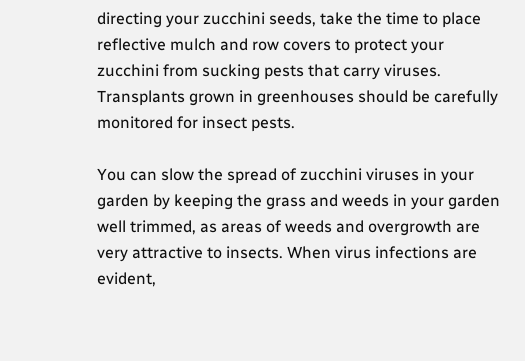directing your zucchini seeds, take the time to place reflective mulch and row covers to protect your zucchini from sucking pests that carry viruses. Transplants grown in greenhouses should be carefully monitored for insect pests.

You can slow the spread of zucchini viruses in your garden by keeping the grass and weeds in your garden well trimmed, as areas of weeds and overgrowth are very attractive to insects. When virus infections are evident,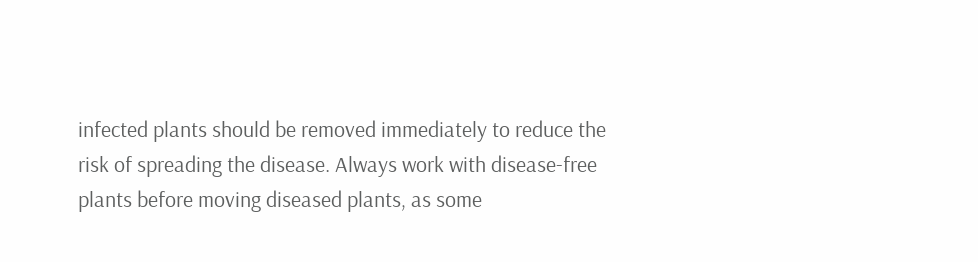infected plants should be removed immediately to reduce the risk of spreading the disease. Always work with disease-free plants before moving diseased plants, as some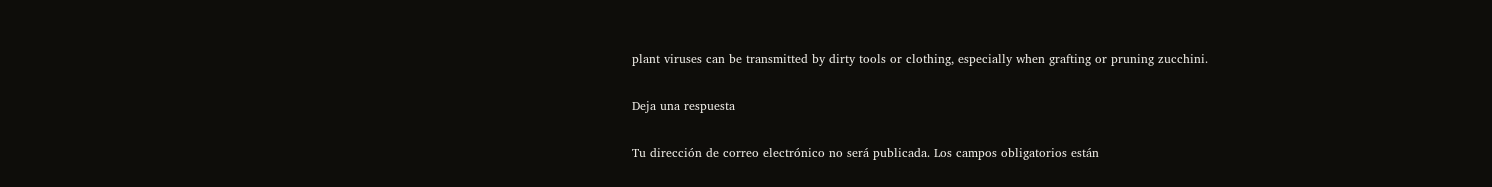plant viruses can be transmitted by dirty tools or clothing, especially when grafting or pruning zucchini.

Deja una respuesta

Tu dirección de correo electrónico no será publicada. Los campos obligatorios están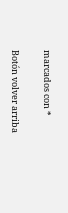marcados con *

Botón volver arriba